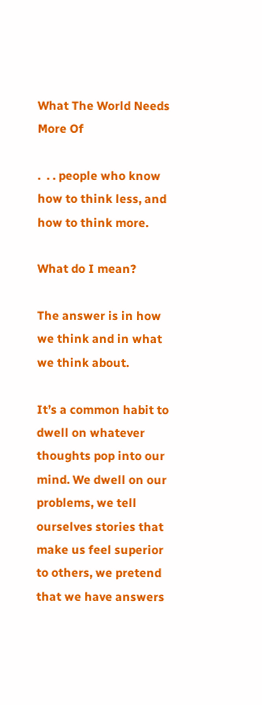What The World Needs More Of

.  . . people who know how to think less, and how to think more.

What do I mean?

The answer is in how we think and in what we think about.

It’s a common habit to dwell on whatever thoughts pop into our mind. We dwell on our problems, we tell ourselves stories that make us feel superior to others, we pretend that we have answers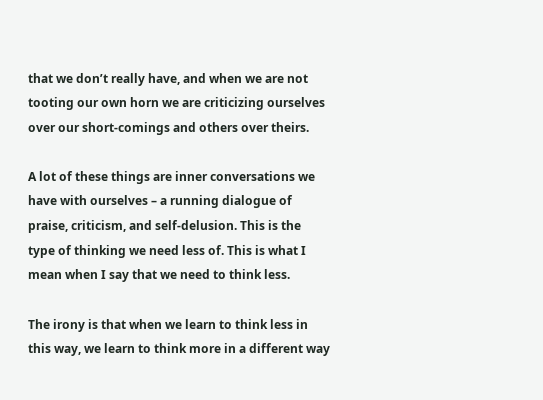that we don’t really have, and when we are not tooting our own horn we are criticizing ourselves over our short-comings and others over theirs.

A lot of these things are inner conversations we have with ourselves – a running dialogue of praise, criticism, and self-delusion. This is the type of thinking we need less of. This is what I mean when I say that we need to think less.

The irony is that when we learn to think less in this way, we learn to think more in a different way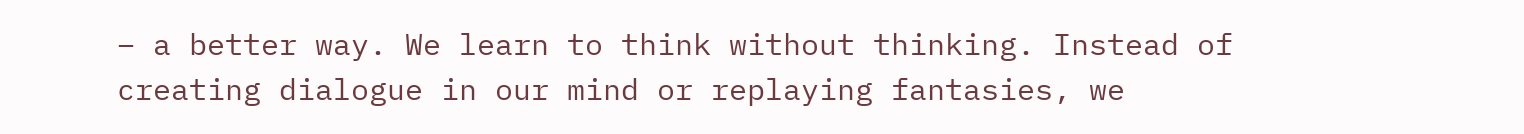– a better way. We learn to think without thinking. Instead of creating dialogue in our mind or replaying fantasies, we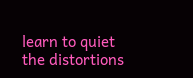learn to quiet the distortions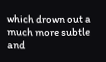which drown out a much more subtle and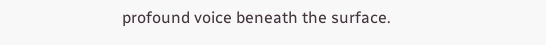profound voice beneath the surface.